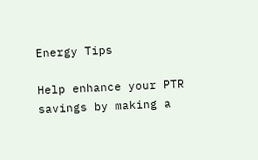Energy Tips

Help enhance your PTR savings by making a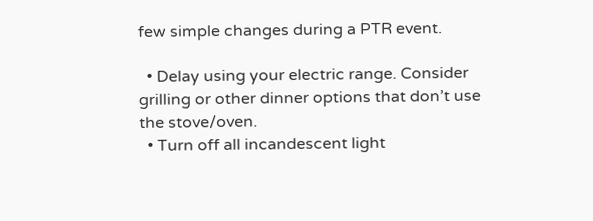few simple changes during a PTR event.

  • Delay using your electric range. Consider grilling or other dinner options that don’t use the stove/oven.
  • Turn off all incandescent light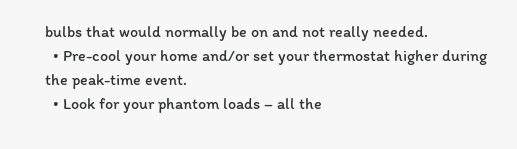bulbs that would normally be on and not really needed.
  • Pre-cool your home and/or set your thermostat higher during the peak-time event.
  • Look for your phantom loads – all the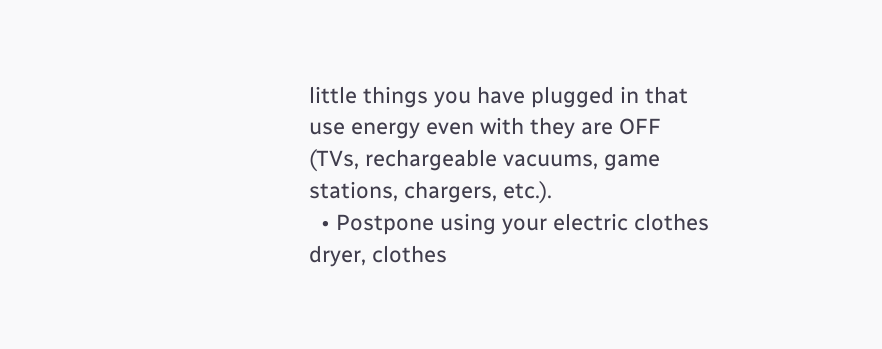little things you have plugged in that use energy even with they are OFF (TVs, rechargeable vacuums, game stations, chargers, etc.).
  • Postpone using your electric clothes dryer, clothes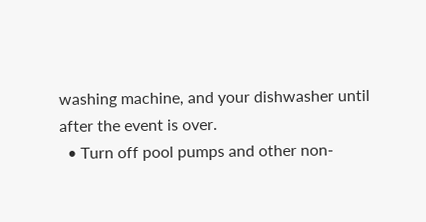washing machine, and your dishwasher until after the event is over.
  • Turn off pool pumps and other non-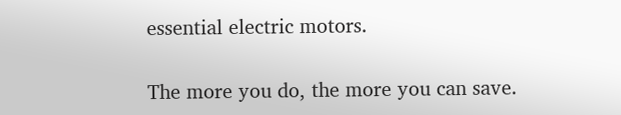essential electric motors.

The more you do, the more you can save.